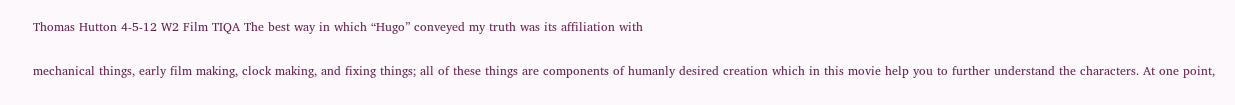Thomas Hutton 4-5-12 W2 Film TIQA The best way in which “Hugo” conveyed my truth was its affiliation with

mechanical things, early film making, clock making, and fixing things; all of these things are components of humanly desired creation which in this movie help you to further understand the characters. At one point,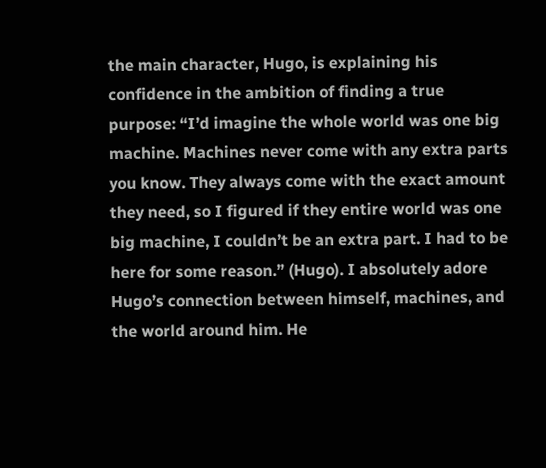the main character, Hugo, is explaining his confidence in the ambition of finding a true purpose: “I’d imagine the whole world was one big machine. Machines never come with any extra parts you know. They always come with the exact amount they need, so I figured if they entire world was one big machine, I couldn’t be an extra part. I had to be here for some reason.” (Hugo). I absolutely adore Hugo’s connection between himself, machines, and the world around him. He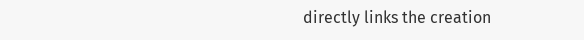directly links the creation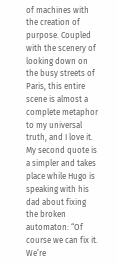of machines with the creation of purpose. Coupled with the scenery of looking down on the busy streets of Paris, this entire scene is almost a complete metaphor to my universal truth, and I love it. My second quote is a simpler and takes place while Hugo is speaking with his dad about fixing the broken automaton: “Of course we can fix it. We’re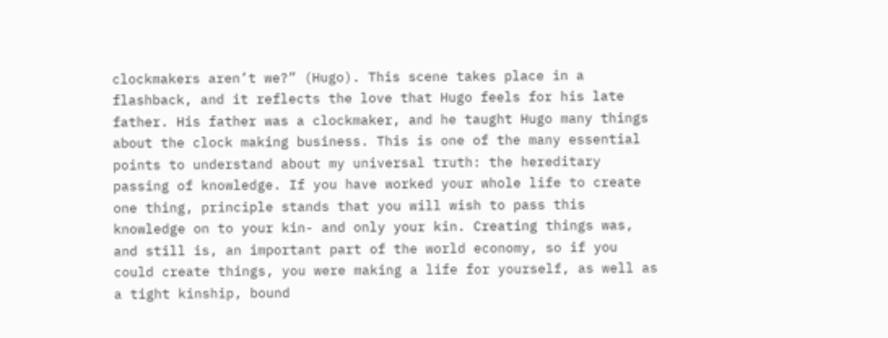clockmakers aren’t we?” (Hugo). This scene takes place in a flashback, and it reflects the love that Hugo feels for his late father. His father was a clockmaker, and he taught Hugo many things about the clock making business. This is one of the many essential points to understand about my universal truth: the hereditary passing of knowledge. If you have worked your whole life to create one thing, principle stands that you will wish to pass this knowledge on to your kin- and only your kin. Creating things was, and still is, an important part of the world economy, so if you could create things, you were making a life for yourself, as well as a tight kinship, bound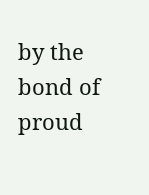by the bond of proud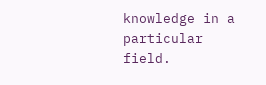knowledge in a particular field.